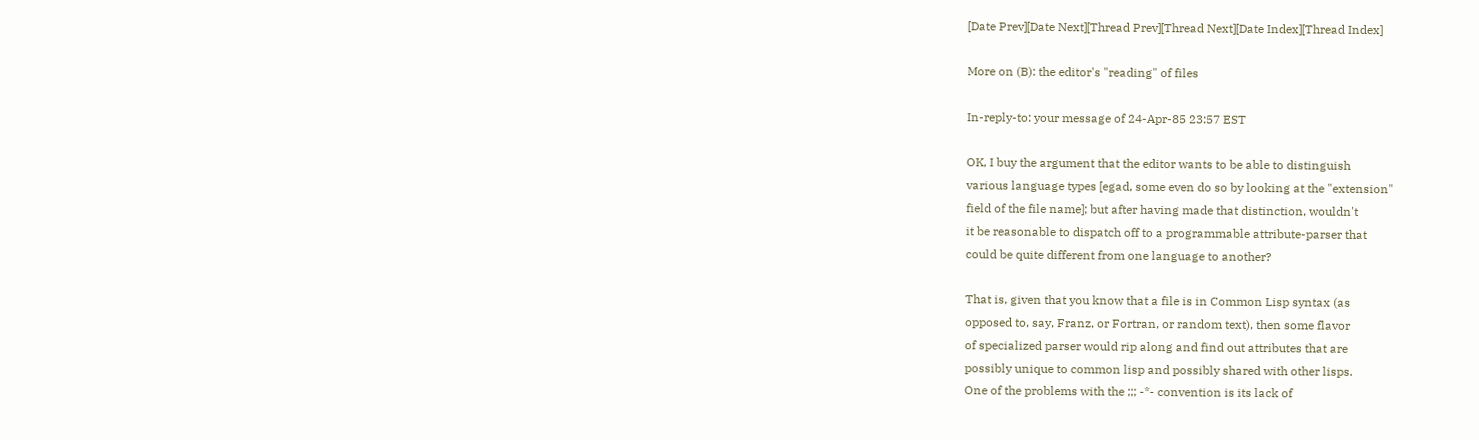[Date Prev][Date Next][Thread Prev][Thread Next][Date Index][Thread Index]

More on (B): the editor's "reading" of files

In-reply-to: your message of 24-Apr-85 23:57 EST

OK, I buy the argument that the editor wants to be able to distinguish
various language types [egad, some even do so by looking at the "extension"
field of the file name]; but after having made that distinction, wouldn't
it be reasonable to dispatch off to a programmable attribute-parser that
could be quite different from one language to another?

That is, given that you know that a file is in Common Lisp syntax (as
opposed to, say, Franz, or Fortran, or random text), then some flavor
of specialized parser would rip along and find out attributes that are
possibly unique to common lisp and possibly shared with other lisps.
One of the problems with the ;;; -*- convention is its lack of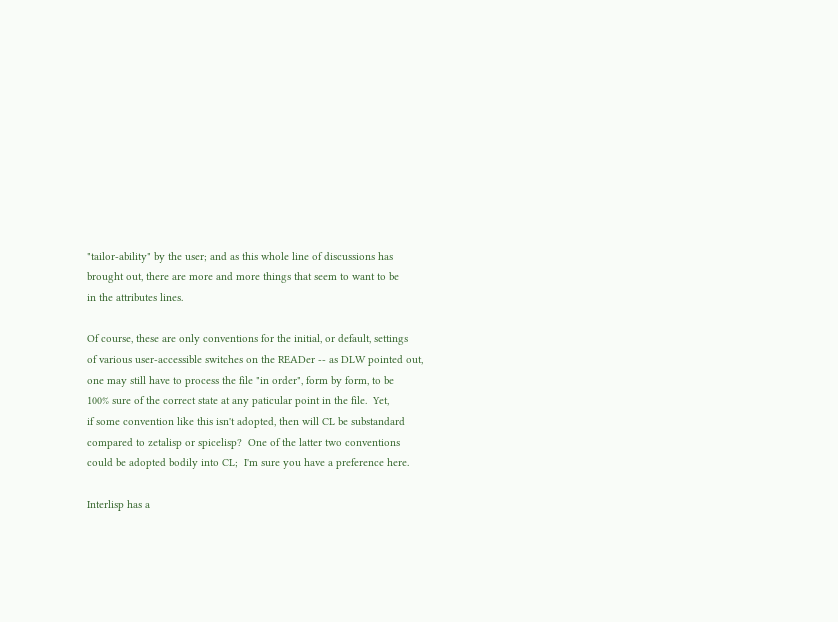"tailor-ability" by the user; and as this whole line of discussions has
brought out, there are more and more things that seem to want to be
in the attributes lines.

Of course, these are only conventions for the initial, or default, settings
of various user-accessible switches on the READer -- as DLW pointed out,
one may still have to process the file "in order", form by form, to be
100% sure of the correct state at any paticular point in the file.  Yet,
if some convention like this isn't adopted, then will CL be substandard
compared to zetalisp or spicelisp?  One of the latter two conventions
could be adopted bodily into CL;  I'm sure you have a preference here.

Interlisp has a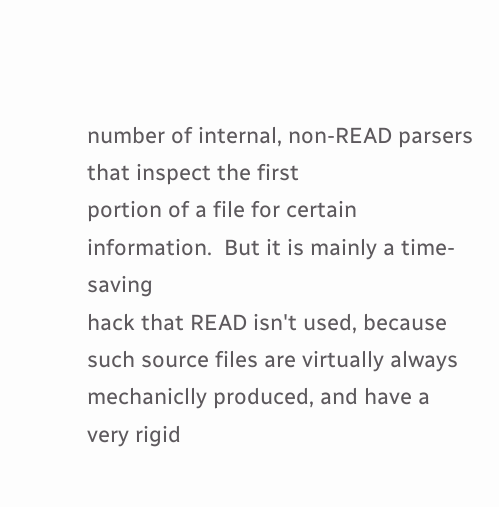number of internal, non-READ parsers that inspect the first
portion of a file for certain information.  But it is mainly a time-saving
hack that READ isn't used, because such source files are virtually always
mechaniclly produced, and have a very rigid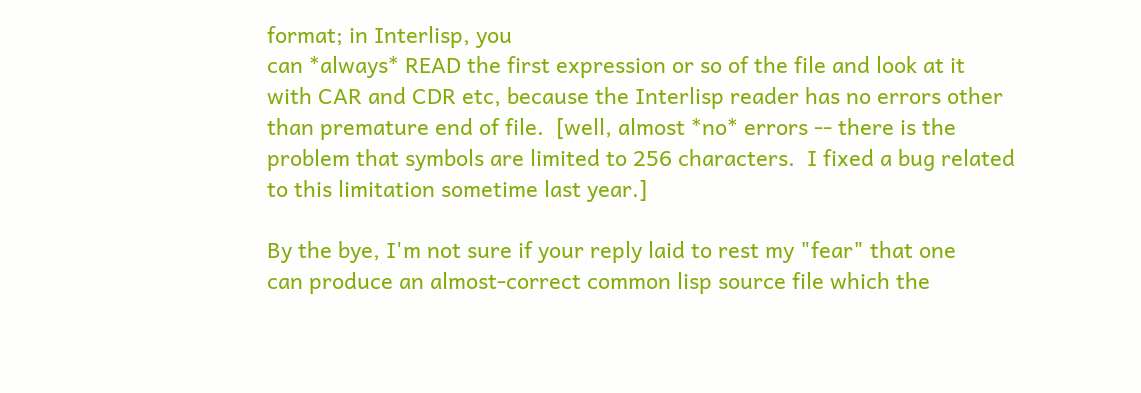format; in Interlisp, you
can *always* READ the first expression or so of the file and look at it
with CAR and CDR etc, because the Interlisp reader has no errors other
than premature end of file.  [well, almost *no* errors -- there is the
problem that symbols are limited to 256 characters.  I fixed a bug related
to this limitation sometime last year.]

By the bye, I'm not sure if your reply laid to rest my "fear" that one
can produce an almost-correct common lisp source file which the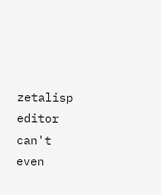zetalisp
editor can't even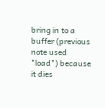bring in to a buffer (previous note used "load") because
it dies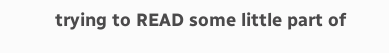trying to READ some little part of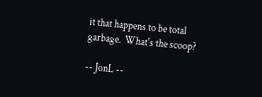it that happens to be total
garbage.  What's the scoop?

-- JonL --